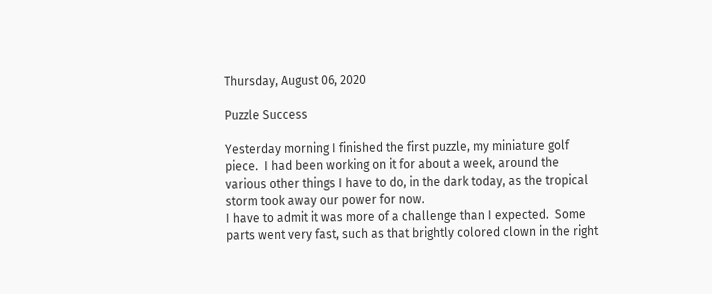Thursday, August 06, 2020

Puzzle Success

Yesterday morning I finished the first puzzle, my miniature golf piece.  I had been working on it for about a week, around the various other things I have to do, in the dark today, as the tropical storm took away our power for now.
I have to admit it was more of a challenge than I expected.  Some parts went very fast, such as that brightly colored clown in the right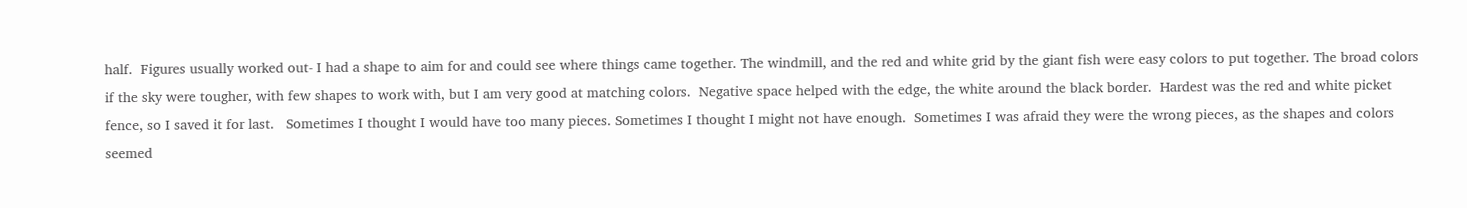half.  Figures usually worked out- I had a shape to aim for and could see where things came together. The windmill, and the red and white grid by the giant fish were easy colors to put together. The broad colors if the sky were tougher, with few shapes to work with, but I am very good at matching colors.  Negative space helped with the edge, the white around the black border.  Hardest was the red and white picket fence, so I saved it for last.   Sometimes I thought I would have too many pieces. Sometimes I thought I might not have enough.  Sometimes I was afraid they were the wrong pieces, as the shapes and colors seemed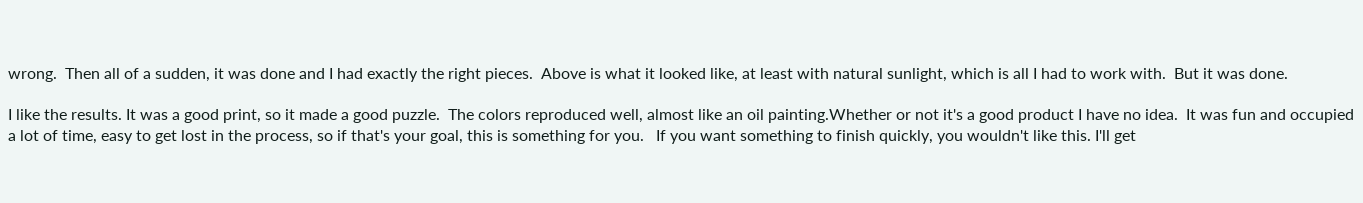wrong.  Then all of a sudden, it was done and I had exactly the right pieces.  Above is what it looked like, at least with natural sunlight, which is all I had to work with.  But it was done.

I like the results. It was a good print, so it made a good puzzle.  The colors reproduced well, almost like an oil painting.Whether or not it's a good product I have no idea.  It was fun and occupied a lot of time, easy to get lost in the process, so if that's your goal, this is something for you.   If you want something to finish quickly, you wouldn't like this. I'll get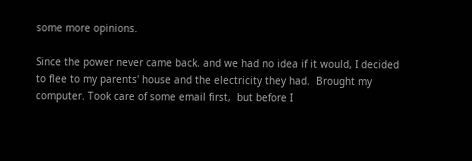some more opinions.

Since the power never came back. and we had no idea if it would, I decided to flee to my parents' house and the electricity they had.  Brought my computer. Took care of some email first,  but before I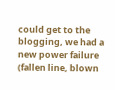could get to the blogging, we had a new power failure (fallen line, blown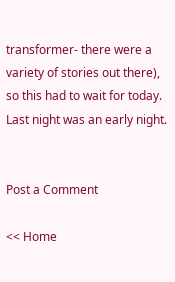transformer- there were a variety of stories out there), so this had to wait for today. Last night was an early night.


Post a Comment

<< Home